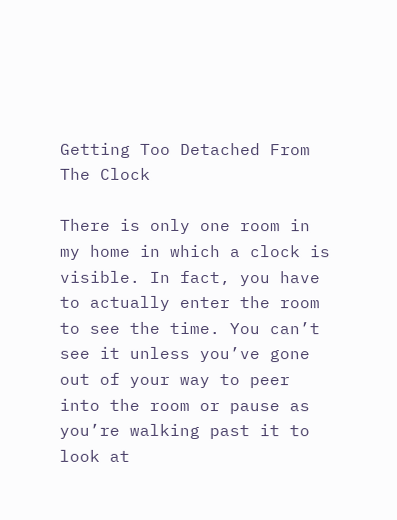Getting Too Detached From The Clock

There is only one room in my home in which a clock is visible. In fact, you have to actually enter the room to see the time. You can’t see it unless you’ve gone out of your way to peer into the room or pause as you’re walking past it to look at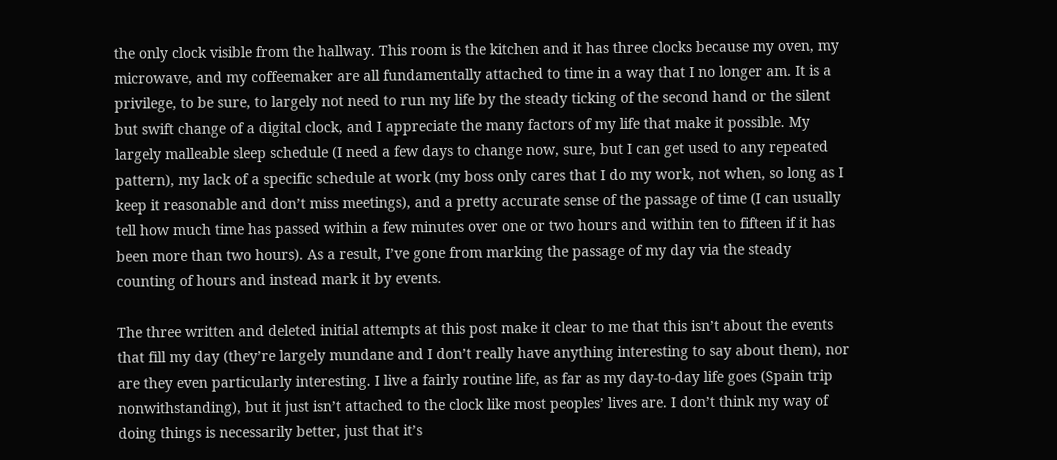the only clock visible from the hallway. This room is the kitchen and it has three clocks because my oven, my microwave, and my coffeemaker are all fundamentally attached to time in a way that I no longer am. It is a privilege, to be sure, to largely not need to run my life by the steady ticking of the second hand or the silent but swift change of a digital clock, and I appreciate the many factors of my life that make it possible. My largely malleable sleep schedule (I need a few days to change now, sure, but I can get used to any repeated pattern), my lack of a specific schedule at work (my boss only cares that I do my work, not when, so long as I keep it reasonable and don’t miss meetings), and a pretty accurate sense of the passage of time (I can usually tell how much time has passed within a few minutes over one or two hours and within ten to fifteen if it has been more than two hours). As a result, I’ve gone from marking the passage of my day via the steady counting of hours and instead mark it by events.

The three written and deleted initial attempts at this post make it clear to me that this isn’t about the events that fill my day (they’re largely mundane and I don’t really have anything interesting to say about them), nor are they even particularly interesting. I live a fairly routine life, as far as my day-to-day life goes (Spain trip nonwithstanding), but it just isn’t attached to the clock like most peoples’ lives are. I don’t think my way of doing things is necessarily better, just that it’s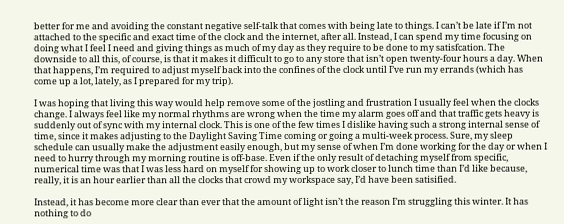better for me and avoiding the constant negative self-talk that comes with being late to things. I can’t be late if I’m not attached to the specific and exact time of the clock and the internet, after all. Instead, I can spend my time focusing on doing what I feel I need and giving things as much of my day as they require to be done to my satisfcation. The downside to all this, of course, is that it makes it difficult to go to any store that isn’t open twenty-four hours a day. When that happens, I’m required to adjust myself back into the confines of the clock until I’ve run my errands (which has come up a lot, lately, as I prepared for my trip).

I was hoping that living this way would help remove some of the jostling and frustration I usually feel when the clocks change. I always feel like my normal rhythms are wrong when the time my alarm goes off and that traffic gets heavy is suddenly out of sync with my internal clock. This is one of the few times I dislike having such a strong internal sense of time, since it makes adjusting to the Daylight Saving Time coming or going a multi-week process. Sure, my sleep schedule can usually make the adjustment easily enough, but my sense of when I’m done working for the day or when I need to hurry through my morning routine is off-base. Even if the only result of detaching myself from specific, numerical time was that I was less hard on myself for showing up to work closer to lunch time than I’d like because, really, it is an hour earlier than all the clocks that crowd my workspace say, I’d have been satisified.

Instead, it has become more clear than ever that the amount of light isn’t the reason I’m struggling this winter. It has nothing to do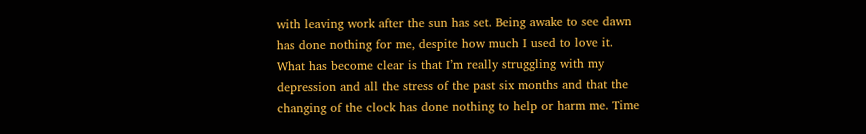with leaving work after the sun has set. Being awake to see dawn has done nothing for me, despite how much I used to love it. What has become clear is that I’m really struggling with my depression and all the stress of the past six months and that the changing of the clock has done nothing to help or harm me. Time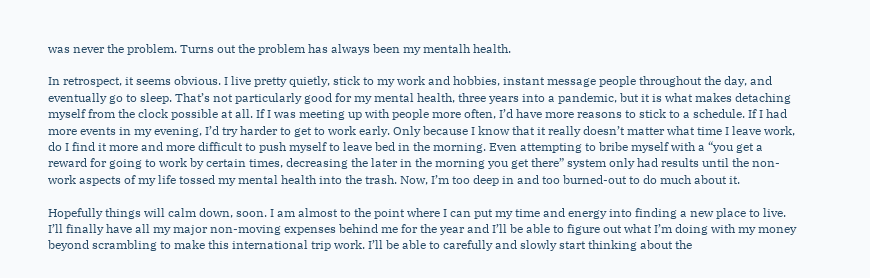was never the problem. Turns out the problem has always been my mentalh health.

In retrospect, it seems obvious. I live pretty quietly, stick to my work and hobbies, instant message people throughout the day, and eventually go to sleep. That’s not particularly good for my mental health, three years into a pandemic, but it is what makes detaching myself from the clock possible at all. If I was meeting up with people more often, I’d have more reasons to stick to a schedule. If I had more events in my evening, I’d try harder to get to work early. Only because I know that it really doesn’t matter what time I leave work, do I find it more and more difficult to push myself to leave bed in the morning. Even attempting to bribe myself with a “you get a reward for going to work by certain times, decreasing the later in the morning you get there” system only had results until the non-work aspects of my life tossed my mental health into the trash. Now, I’m too deep in and too burned-out to do much about it.

Hopefully things will calm down, soon. I am almost to the point where I can put my time and energy into finding a new place to live. I’ll finally have all my major non-moving expenses behind me for the year and I’ll be able to figure out what I’m doing with my money beyond scrambling to make this international trip work. I’ll be able to carefully and slowly start thinking about the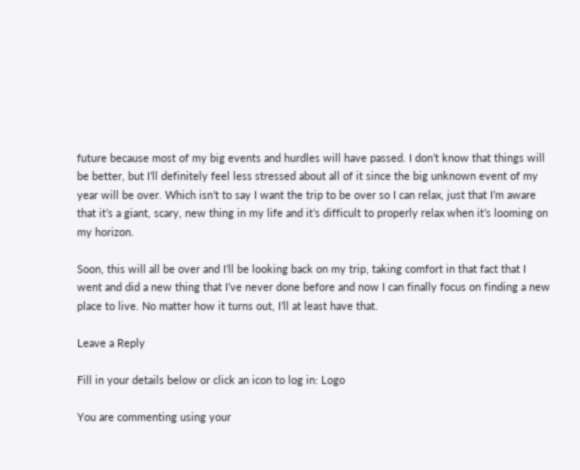future because most of my big events and hurdles will have passed. I don’t know that things will be better, but I’ll definitely feel less stressed about all of it since the big unknown event of my year will be over. Which isn’t to say I want the trip to be over so I can relax, just that I’m aware that it’s a giant, scary, new thing in my life and it’s difficult to properly relax when it’s looming on my horizon.

Soon, this will all be over and I’ll be looking back on my trip, taking comfort in that fact that I went and did a new thing that I’ve never done before and now I can finally focus on finding a new place to live. No matter how it turns out, I’ll at least have that.

Leave a Reply

Fill in your details below or click an icon to log in: Logo

You are commenting using your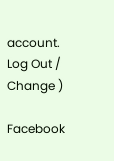account. Log Out /  Change )

Facebook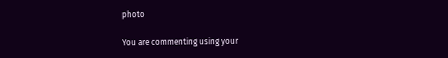photo

You are commenting using your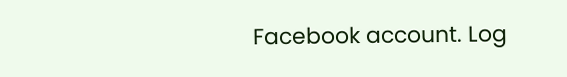Facebook account. Log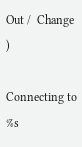Out /  Change )

Connecting to %s